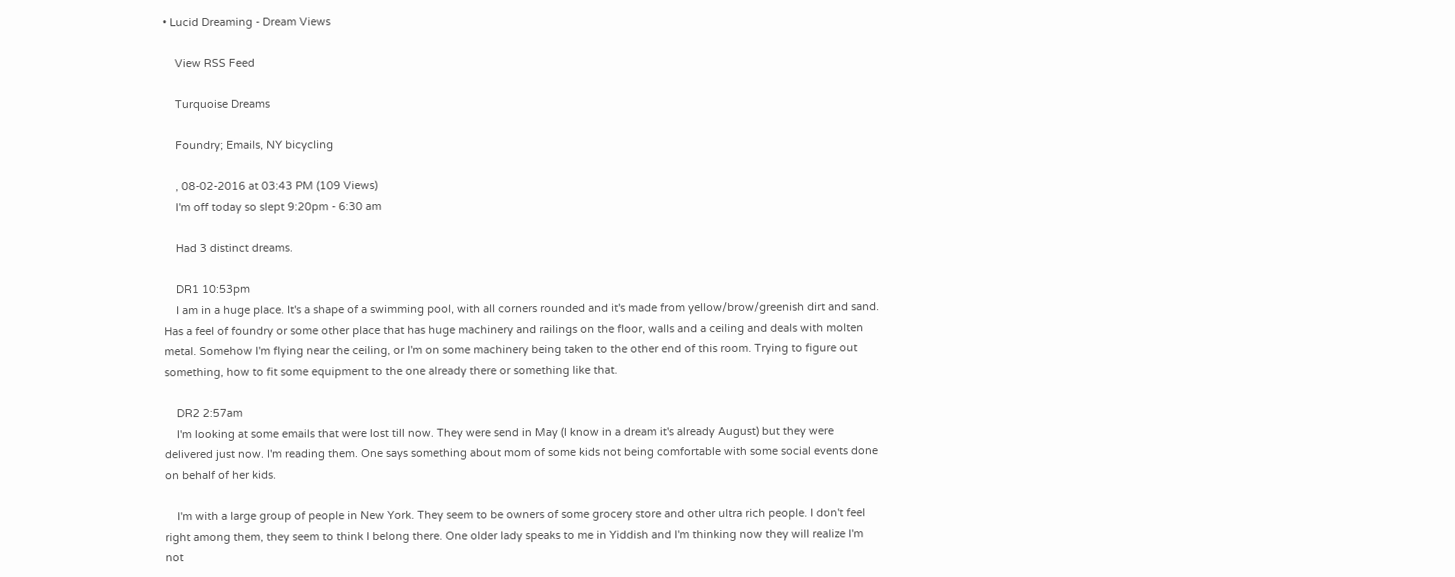• Lucid Dreaming - Dream Views

    View RSS Feed

    Turquoise Dreams

    Foundry; Emails, NY bicycling

    , 08-02-2016 at 03:43 PM (109 Views)
    I'm off today so slept 9:20pm - 6:30 am

    Had 3 distinct dreams.

    DR1 10:53pm
    I am in a huge place. It's a shape of a swimming pool, with all corners rounded and it's made from yellow/brow/greenish dirt and sand. Has a feel of foundry or some other place that has huge machinery and railings on the floor, walls and a ceiling and deals with molten metal. Somehow I'm flying near the ceiling, or I'm on some machinery being taken to the other end of this room. Trying to figure out something, how to fit some equipment to the one already there or something like that.

    DR2 2:57am
    I'm looking at some emails that were lost till now. They were send in May (I know in a dream it's already August) but they were delivered just now. I'm reading them. One says something about mom of some kids not being comfortable with some social events done on behalf of her kids.

    I'm with a large group of people in New York. They seem to be owners of some grocery store and other ultra rich people. I don't feel right among them, they seem to think I belong there. One older lady speaks to me in Yiddish and I'm thinking now they will realize I'm not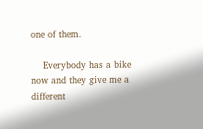one of them.

    Everybody has a bike now and they give me a different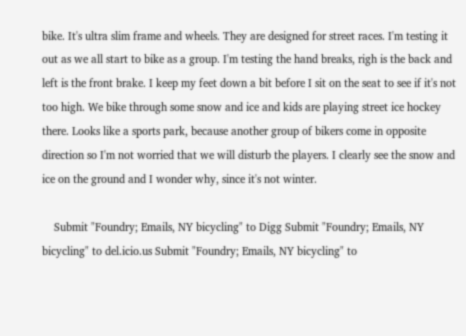bike. It's ultra slim frame and wheels. They are designed for street races. I'm testing it out as we all start to bike as a group. I'm testing the hand breaks, righ is the back and left is the front brake. I keep my feet down a bit before I sit on the seat to see if it's not too high. We bike through some snow and ice and kids are playing street ice hockey there. Looks like a sports park, because another group of bikers come in opposite direction so I'm not worried that we will disturb the players. I clearly see the snow and ice on the ground and I wonder why, since it's not winter.

    Submit "Foundry; Emails, NY bicycling" to Digg Submit "Foundry; Emails, NY bicycling" to del.icio.us Submit "Foundry; Emails, NY bicycling" to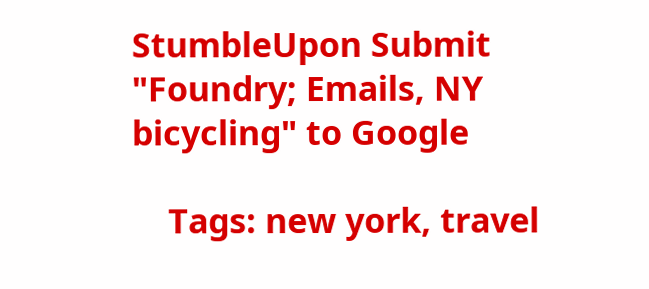StumbleUpon Submit "Foundry; Emails, NY bicycling" to Google

    Tags: new york, travel